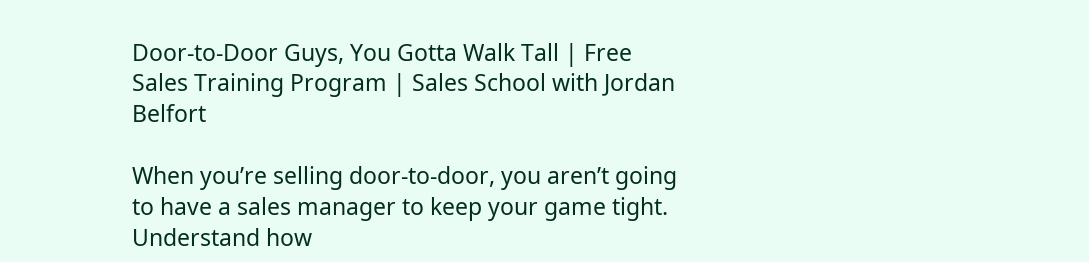Door-to-Door Guys, You Gotta Walk Tall | Free Sales Training Program | Sales School with Jordan Belfort

When you’re selling door-to-door, you aren’t going to have a sales manager to keep your game tight. Understand how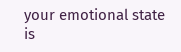your emotional state is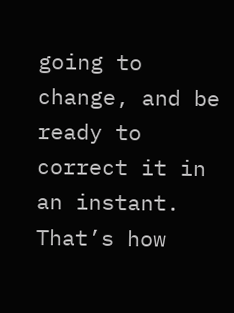going to change, and be ready to correct it in an instant. That’s how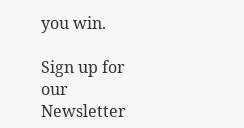you win.

Sign up for our Newsletter